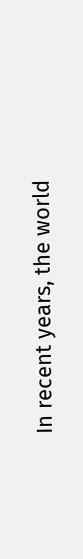In recent years, the world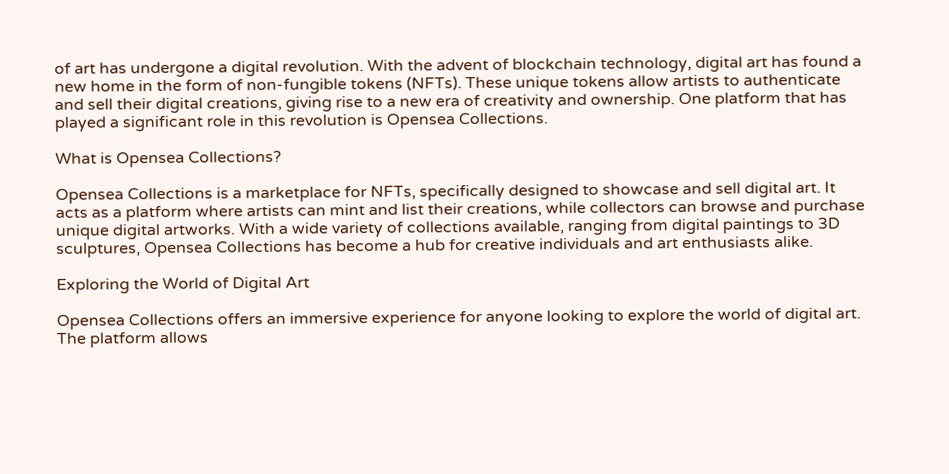of art has undergone a digital revolution. With the advent of blockchain technology, digital art has found a new home in the form of non-fungible tokens (NFTs). These unique tokens allow artists to authenticate and sell their digital creations, giving rise to a new era of creativity and ownership. One platform that has played a significant role in this revolution is Opensea Collections.

What is Opensea Collections?

Opensea Collections is a marketplace for NFTs, specifically designed to showcase and sell digital art. It acts as a platform where artists can mint and list their creations, while collectors can browse and purchase unique digital artworks. With a wide variety of collections available, ranging from digital paintings to 3D sculptures, Opensea Collections has become a hub for creative individuals and art enthusiasts alike.

Exploring the World of Digital Art

Opensea Collections offers an immersive experience for anyone looking to explore the world of digital art. The platform allows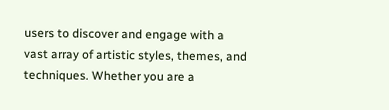users to discover and engage with a vast array of artistic styles, themes, and techniques. Whether you are a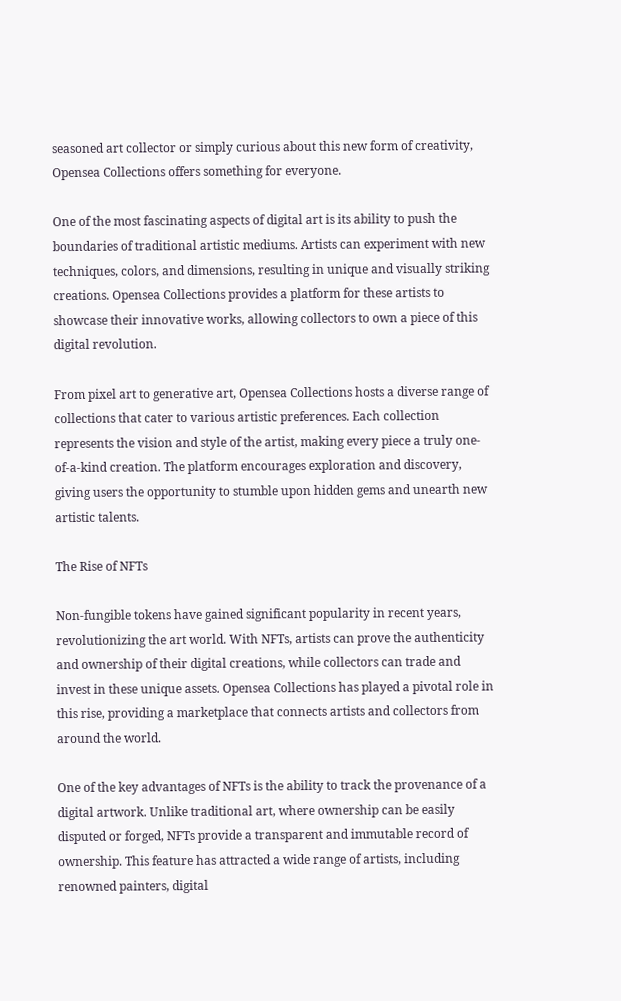seasoned art collector or simply curious about this new form of creativity, Opensea Collections offers something for everyone.

One of the most fascinating aspects of digital art is its ability to push the boundaries of traditional artistic mediums. Artists can experiment with new techniques, colors, and dimensions, resulting in unique and visually striking creations. Opensea Collections provides a platform for these artists to showcase their innovative works, allowing collectors to own a piece of this digital revolution.

From pixel art to generative art, Opensea Collections hosts a diverse range of collections that cater to various artistic preferences. Each collection represents the vision and style of the artist, making every piece a truly one-of-a-kind creation. The platform encourages exploration and discovery, giving users the opportunity to stumble upon hidden gems and unearth new artistic talents.

The Rise of NFTs

Non-fungible tokens have gained significant popularity in recent years, revolutionizing the art world. With NFTs, artists can prove the authenticity and ownership of their digital creations, while collectors can trade and invest in these unique assets. Opensea Collections has played a pivotal role in this rise, providing a marketplace that connects artists and collectors from around the world.

One of the key advantages of NFTs is the ability to track the provenance of a digital artwork. Unlike traditional art, where ownership can be easily disputed or forged, NFTs provide a transparent and immutable record of ownership. This feature has attracted a wide range of artists, including renowned painters, digital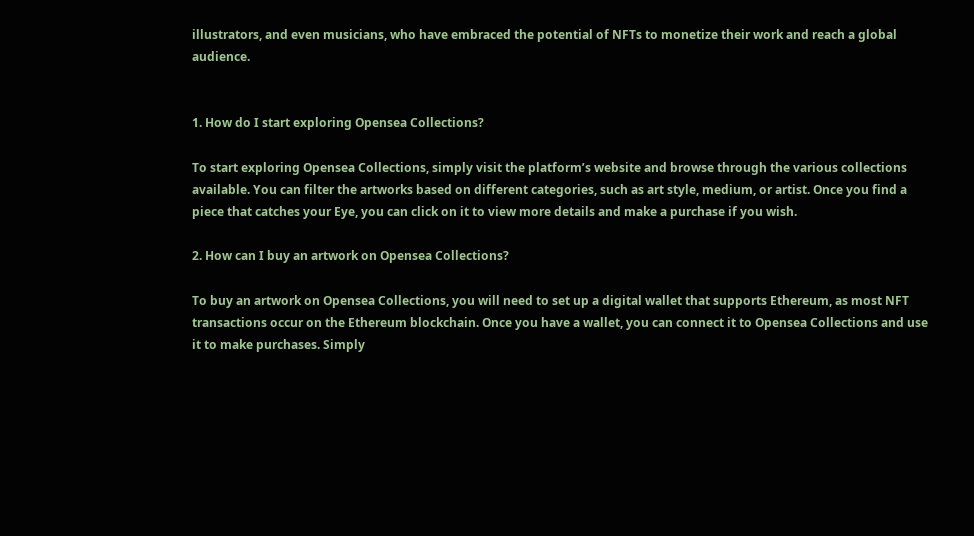illustrators, and even musicians, who have embraced the potential of NFTs to monetize their work and reach a global audience.


1. How do I start exploring Opensea Collections?

To start exploring Opensea Collections, simply visit the platform’s website and browse through the various collections available. You can filter the artworks based on different categories, such as art style, medium, or artist. Once you find a piece that catches your Eye, you can click on it to view more details and make a purchase if you wish.

2. How can I buy an artwork on Opensea Collections?

To buy an artwork on Opensea Collections, you will need to set up a digital wallet that supports Ethereum, as most NFT transactions occur on the Ethereum blockchain. Once you have a wallet, you can connect it to Opensea Collections and use it to make purchases. Simply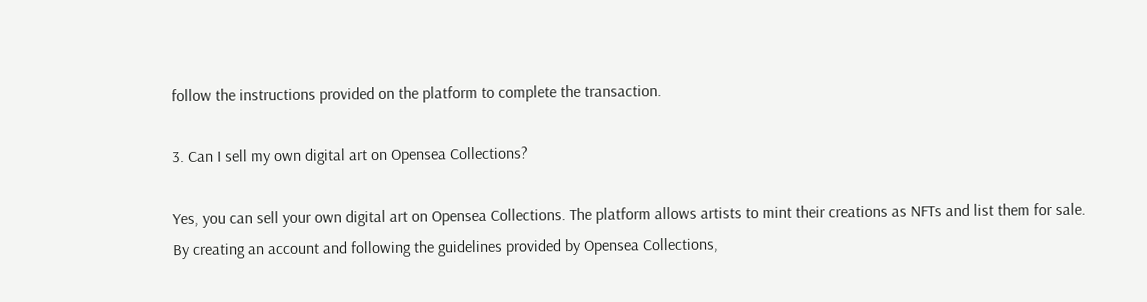follow the instructions provided on the platform to complete the transaction.

3. Can I sell my own digital art on Opensea Collections?

Yes, you can sell your own digital art on Opensea Collections. The platform allows artists to mint their creations as NFTs and list them for sale. By creating an account and following the guidelines provided by Opensea Collections,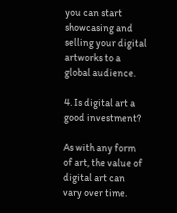you can start showcasing and selling your digital artworks to a global audience.

4. Is digital art a good investment?

As with any form of art, the value of digital art can vary over time.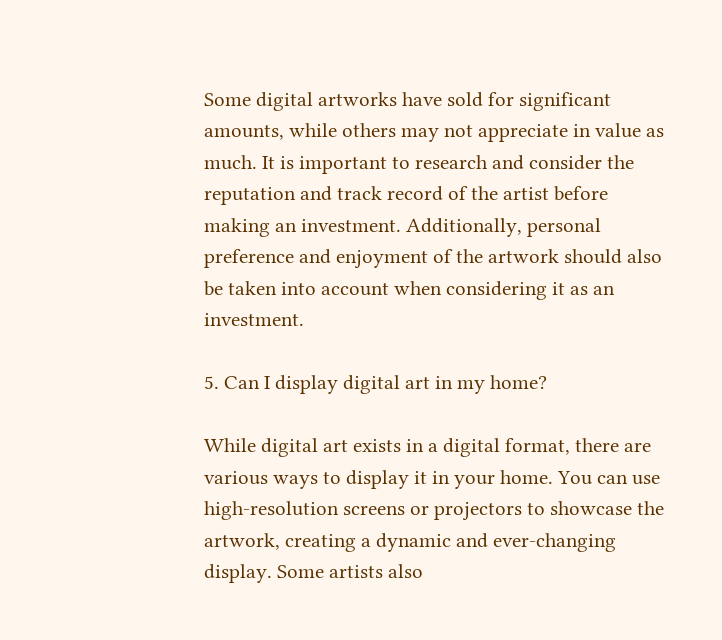Some digital artworks have sold for significant amounts, while others may not appreciate in value as much. It is important to research and consider the reputation and track record of the artist before making an investment. Additionally, personal preference and enjoyment of the artwork should also be taken into account when considering it as an investment.

5. Can I display digital art in my home?

While digital art exists in a digital format, there are various ways to display it in your home. You can use high-resolution screens or projectors to showcase the artwork, creating a dynamic and ever-changing display. Some artists also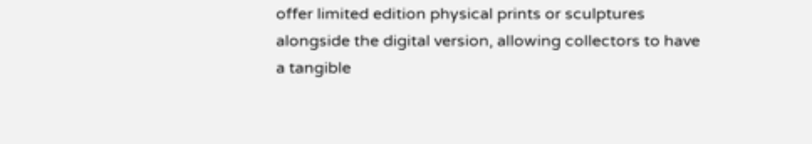offer limited edition physical prints or sculptures alongside the digital version, allowing collectors to have a tangible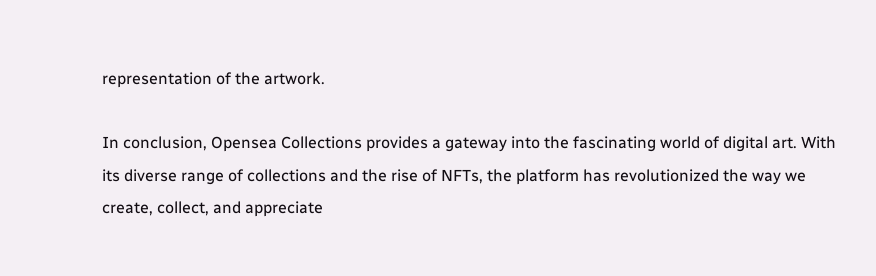representation of the artwork.

In conclusion, Opensea Collections provides a gateway into the fascinating world of digital art. With its diverse range of collections and the rise of NFTs, the platform has revolutionized the way we create, collect, and appreciate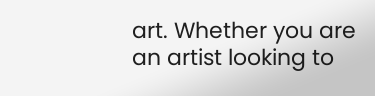art. Whether you are an artist looking to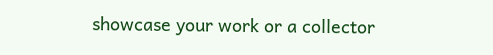showcase your work or a collector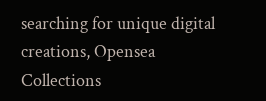searching for unique digital creations, Opensea Collections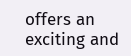offers an exciting and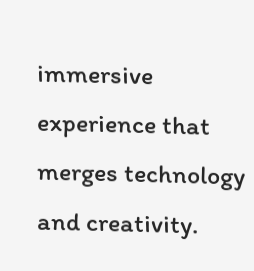immersive experience that merges technology and creativity.